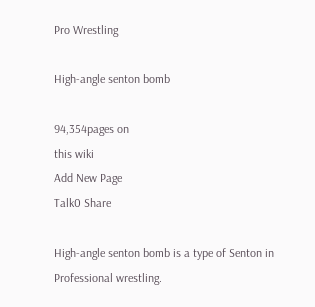Pro Wrestling

High-angle senton bomb

94,354pages on
this wiki
Add New Page
Talk0 Share

High-angle senton bomb is a type of Senton in Professional wrestling.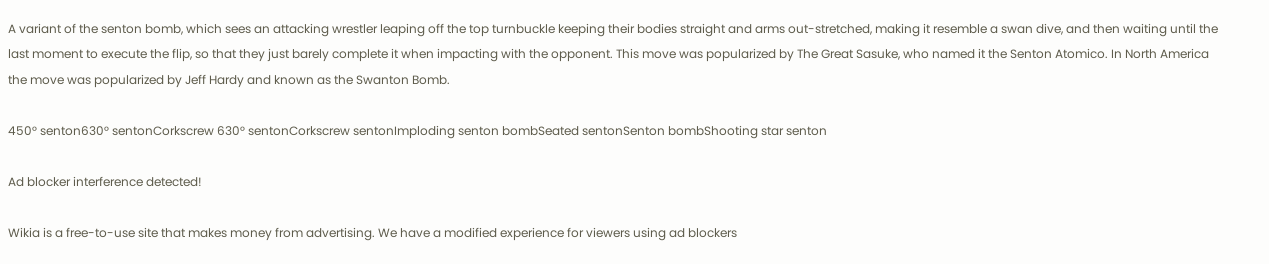A variant of the senton bomb, which sees an attacking wrestler leaping off the top turnbuckle keeping their bodies straight and arms out-stretched, making it resemble a swan dive, and then waiting until the last moment to execute the flip, so that they just barely complete it when impacting with the opponent. This move was popularized by The Great Sasuke, who named it the Senton Atomico. In North America the move was popularized by Jeff Hardy and known as the Swanton Bomb.

450° senton630° sentonCorkscrew 630° sentonCorkscrew sentonImploding senton bombSeated sentonSenton bombShooting star senton

Ad blocker interference detected!

Wikia is a free-to-use site that makes money from advertising. We have a modified experience for viewers using ad blockers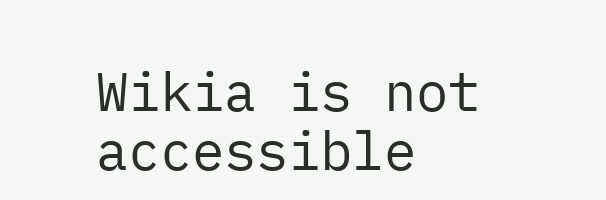Wikia is not accessible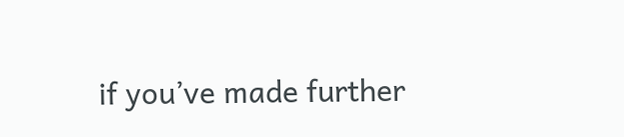if you’ve made further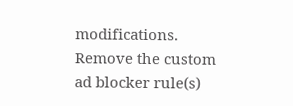modifications. Remove the custom ad blocker rule(s)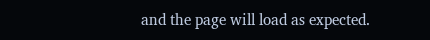and the page will load as expected.